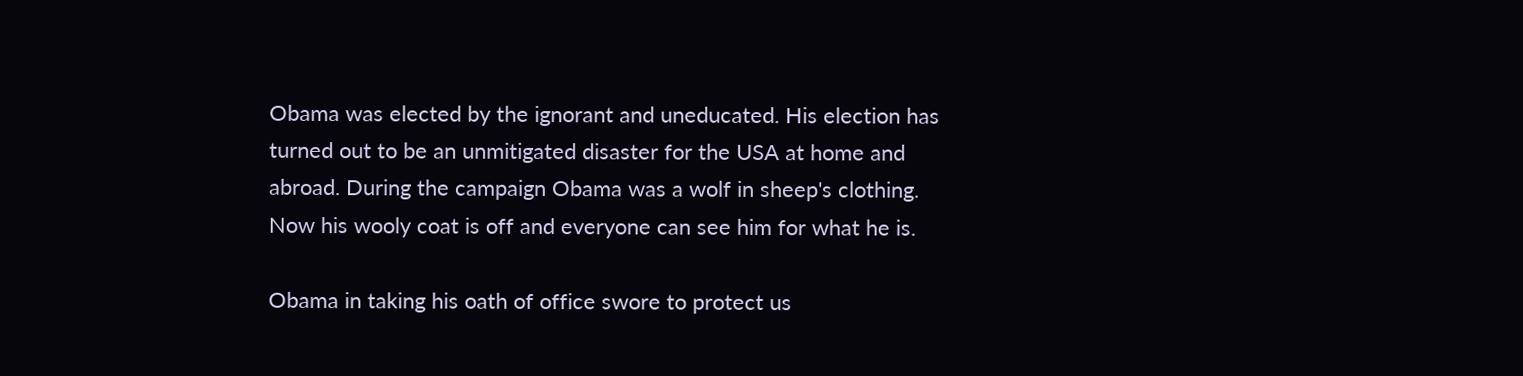Obama was elected by the ignorant and uneducated. His election has turned out to be an unmitigated disaster for the USA at home and abroad. During the campaign Obama was a wolf in sheep's clothing. Now his wooly coat is off and everyone can see him for what he is.

Obama in taking his oath of office swore to protect us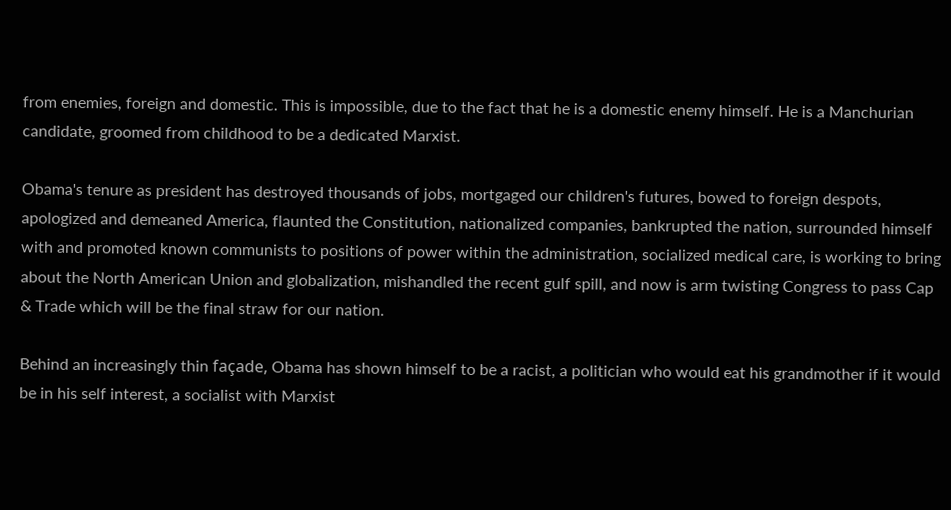from enemies, foreign and domestic. This is impossible, due to the fact that he is a domestic enemy himself. He is a Manchurian candidate, groomed from childhood to be a dedicated Marxist.

Obama's tenure as president has destroyed thousands of jobs, mortgaged our children's futures, bowed to foreign despots, apologized and demeaned America, flaunted the Constitution, nationalized companies, bankrupted the nation, surrounded himself with and promoted known communists to positions of power within the administration, socialized medical care, is working to bring about the North American Union and globalization, mishandled the recent gulf spill, and now is arm twisting Congress to pass Cap & Trade which will be the final straw for our nation.

Behind an increasingly thin façade, Obama has shown himself to be a racist, a politician who would eat his grandmother if it would be in his self interest, a socialist with Marxist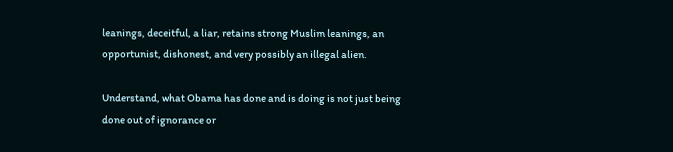leanings, deceitful, a liar, retains strong Muslim leanings, an opportunist, dishonest, and very possibly an illegal alien.

Understand, what Obama has done and is doing is not just being done out of ignorance or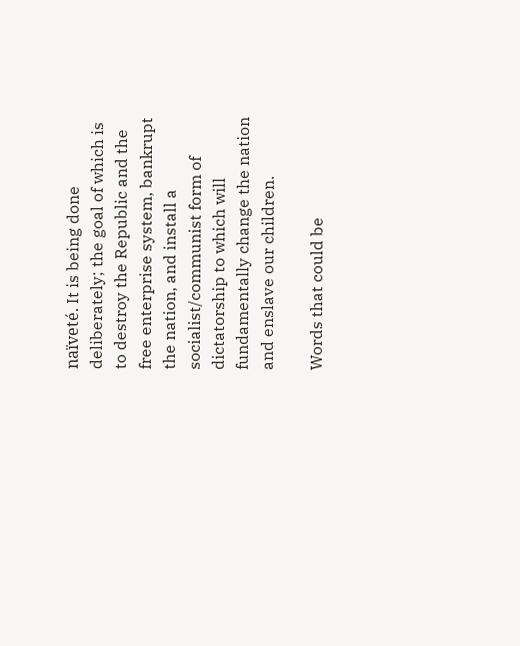naïveté. It is being done deliberately; the goal of which is to destroy the Republic and the free enterprise system, bankrupt the nation, and install a socialist/communist form of dictatorship to which will fundamentally change the nation and enslave our children.

Words that could be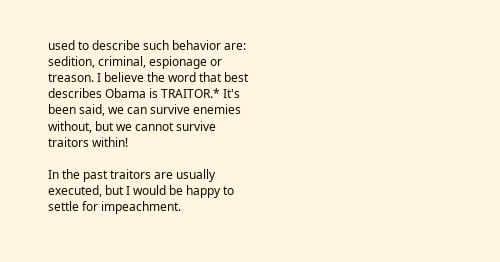used to describe such behavior are: sedition, criminal, espionage or treason. I believe the word that best describes Obama is TRAITOR.* It's been said, we can survive enemies without, but we cannot survive traitors within!

In the past traitors are usually executed, but I would be happy to settle for impeachment.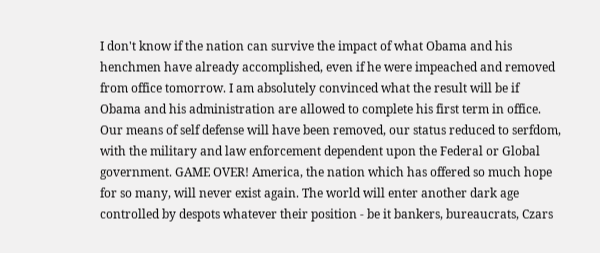I don't know if the nation can survive the impact of what Obama and his henchmen have already accomplished, even if he were impeached and removed from office tomorrow. I am absolutely convinced what the result will be if Obama and his administration are allowed to complete his first term in office. Our means of self defense will have been removed, our status reduced to serfdom, with the military and law enforcement dependent upon the Federal or Global government. GAME OVER! America, the nation which has offered so much hope for so many, will never exist again. The world will enter another dark age controlled by despots whatever their position - be it bankers, bureaucrats, Czars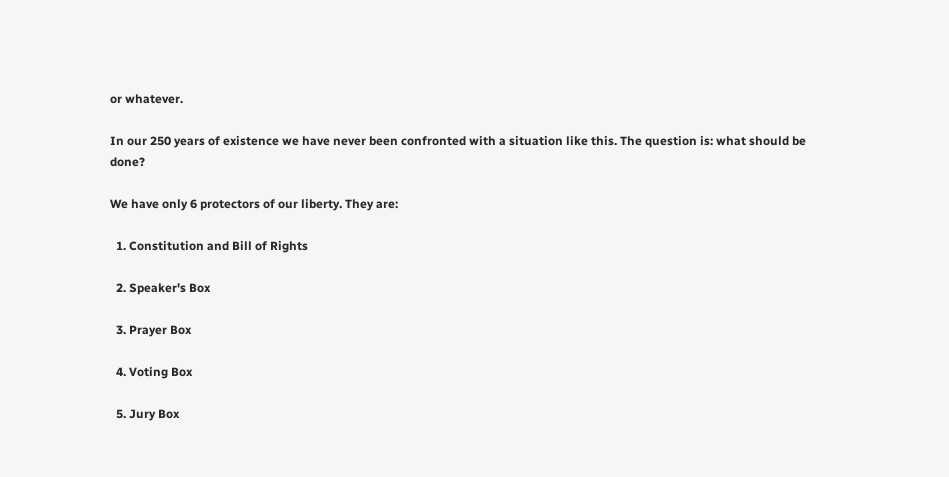or whatever.

In our 250 years of existence we have never been confronted with a situation like this. The question is: what should be done?

We have only 6 protectors of our liberty. They are:

  1. Constitution and Bill of Rights

  2. Speaker's Box

  3. Prayer Box

  4. Voting Box

  5. Jury Box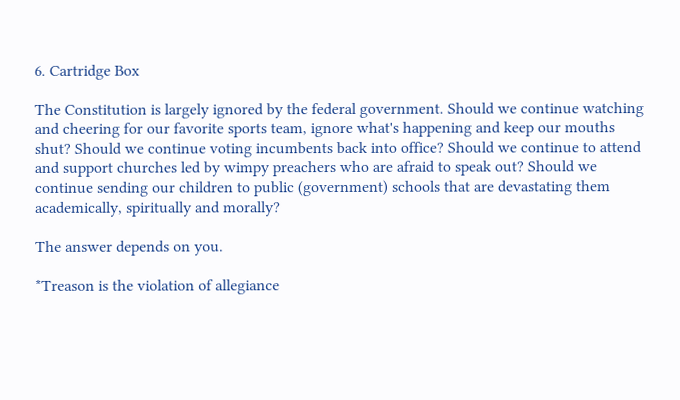6. Cartridge Box

The Constitution is largely ignored by the federal government. Should we continue watching and cheering for our favorite sports team, ignore what's happening and keep our mouths shut? Should we continue voting incumbents back into office? Should we continue to attend and support churches led by wimpy preachers who are afraid to speak out? Should we continue sending our children to public (government) schools that are devastating them academically, spiritually and morally?

The answer depends on you.

*Treason is the violation of allegiance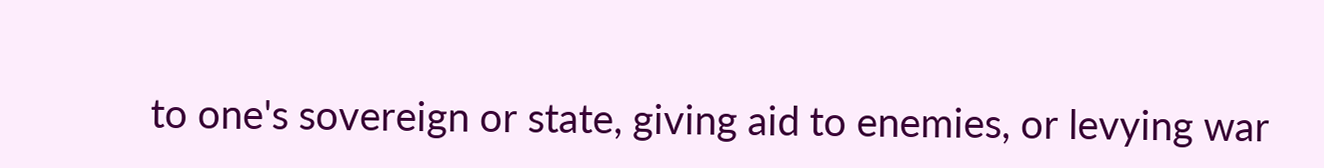to one's sovereign or state, giving aid to enemies, or levying war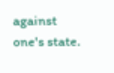against one's state.